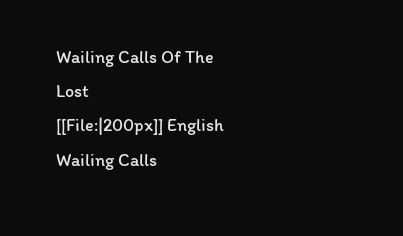Wailing Calls Of The Lost
[[File:|200px]] English Wailing Calls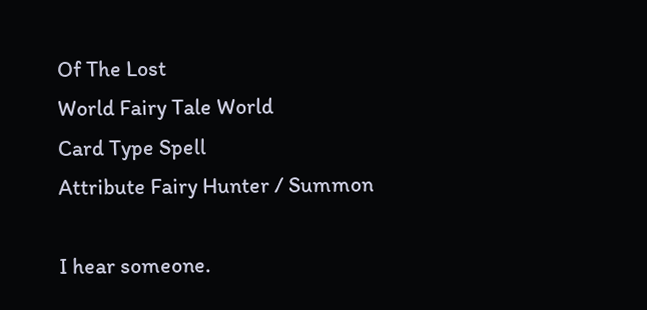Of The Lost
World Fairy Tale World
Card Type Spell
Attribute Fairy Hunter / Summon

I hear someone.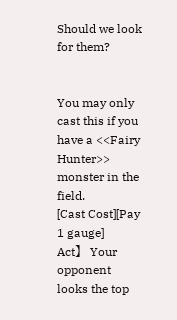Should we look for them?


You may only cast this if you have a <<Fairy Hunter>> monster in the field.
[Cast Cost][Pay 1 gauge]
Act】 Your opponent looks the top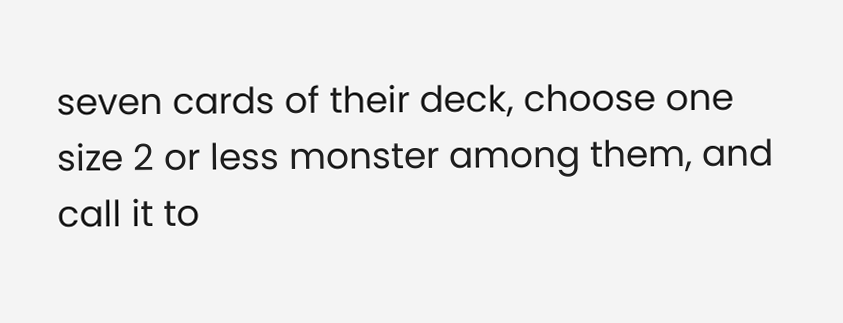seven cards of their deck, choose one size 2 or less monster among them, and call it to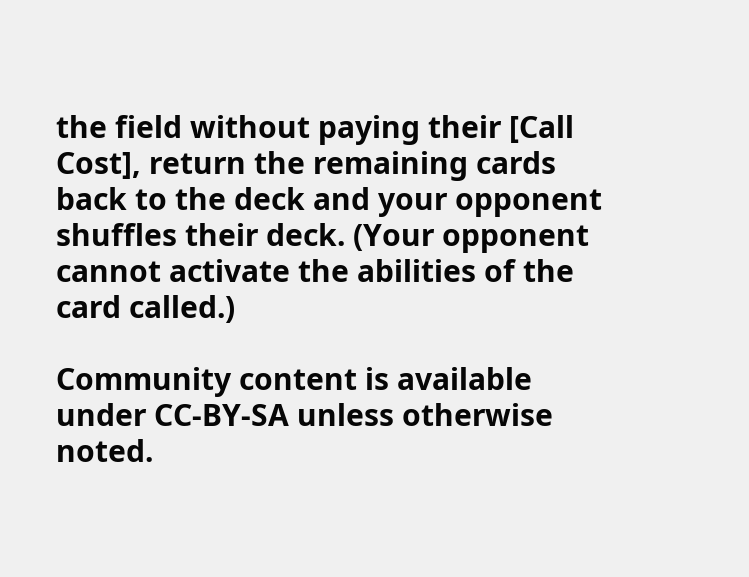the field without paying their [Call Cost], return the remaining cards back to the deck and your opponent shuffles their deck. (Your opponent cannot activate the abilities of the card called.)

Community content is available under CC-BY-SA unless otherwise noted.